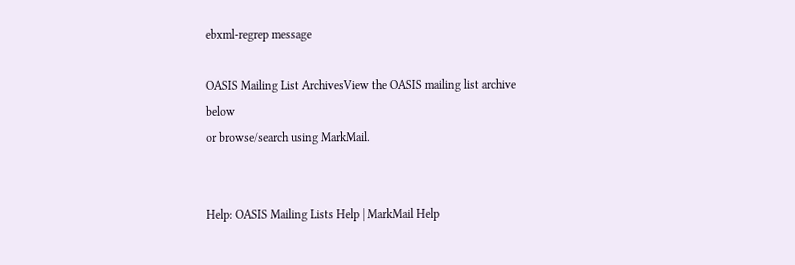ebxml-regrep message

OASIS Mailing List ArchivesView the OASIS mailing list archive below
or browse/search using MarkMail.


Help: OASIS Mailing Lists Help | MarkMail Help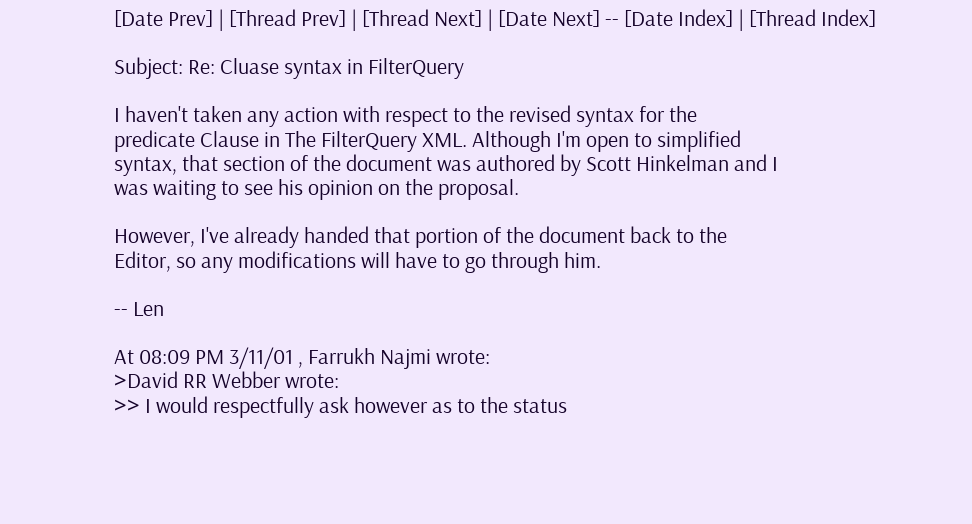[Date Prev] | [Thread Prev] | [Thread Next] | [Date Next] -- [Date Index] | [Thread Index]

Subject: Re: Cluase syntax in FilterQuery

I haven't taken any action with respect to the revised syntax for the
predicate Clause in The FilterQuery XML. Although I'm open to simplified
syntax, that section of the document was authored by Scott Hinkelman and I
was waiting to see his opinion on the proposal.

However, I've already handed that portion of the document back to the
Editor, so any modifications will have to go through him.

-- Len

At 08:09 PM 3/11/01 , Farrukh Najmi wrote:
>David RR Webber wrote:
>> I would respectfully ask however as to the status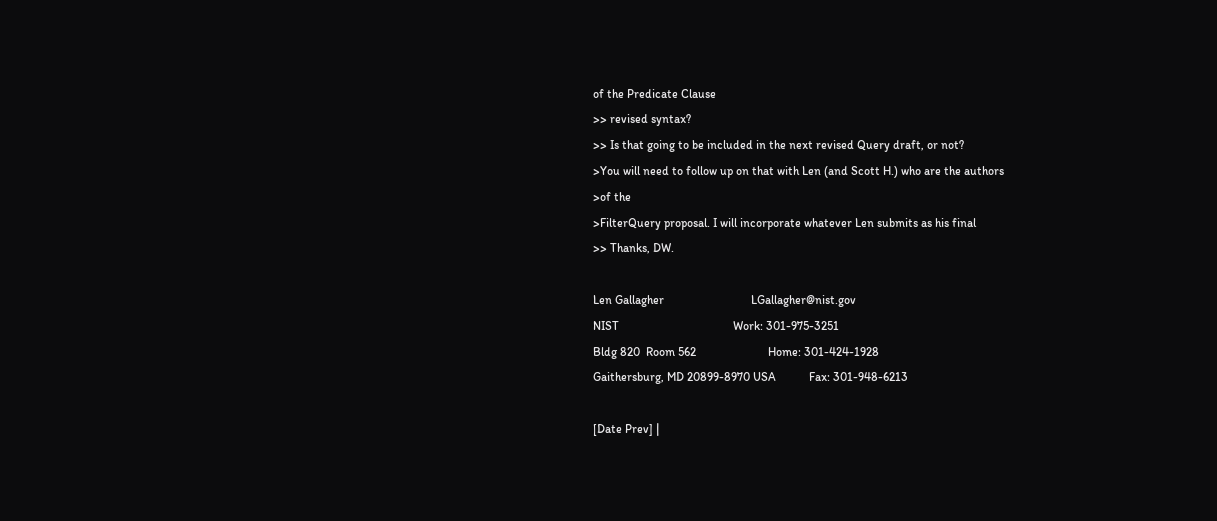of the Predicate Clause
>> revised syntax?
>> Is that going to be included in the next revised Query draft, or not?
>You will need to follow up on that with Len (and Scott H.) who are the authors
>of the
>FilterQuery proposal. I will incorporate whatever Len submits as his final
>> Thanks, DW.

Len Gallagher                             LGallagher@nist.gov
NIST                                      Work: 301-975-3251
Bldg 820  Room 562                        Home: 301-424-1928
Gaithersburg, MD 20899-8970 USA           Fax: 301-948-6213

[Date Prev] |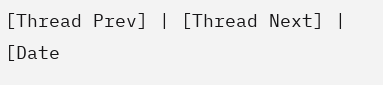[Thread Prev] | [Thread Next] | [Date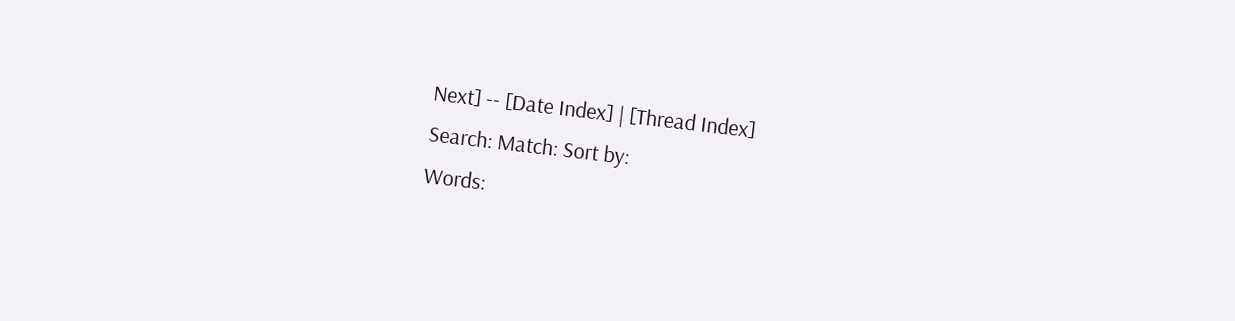Next] -- [Date Index] | [Thread Index]
Search: Match: Sort by:
Words: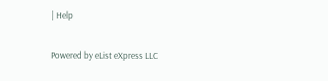| Help

Powered by eList eXpress LLC